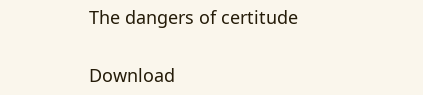The dangers of certitude

Download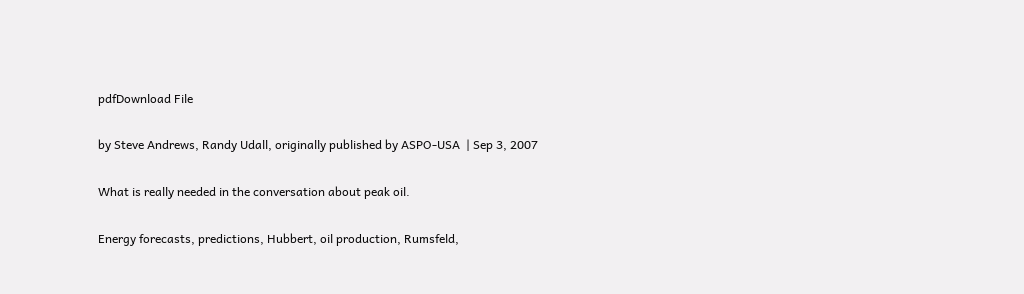pdfDownload File

by Steve Andrews, Randy Udall, originally published by ASPO-USA  | Sep 3, 2007

What is really needed in the conversation about peak oil.

Energy forecasts, predictions, Hubbert, oil production, Rumsfeld,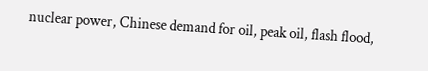nuclear power, Chinese demand for oil, peak oil, flash flood,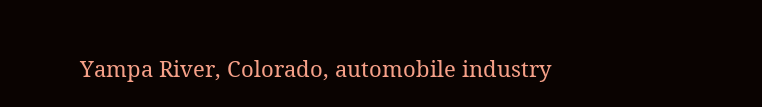Yampa River, Colorado, automobile industry